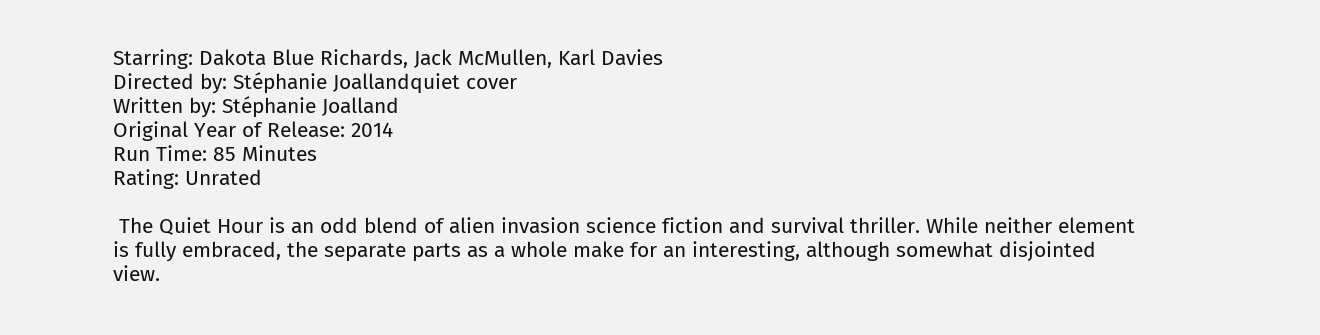Starring: Dakota Blue Richards, Jack McMullen, Karl Davies
Directed by: Stéphanie Joallandquiet cover
Written by: Stéphanie Joalland
Original Year of Release: 2014
Run Time: 85 Minutes
Rating: Unrated

 The Quiet Hour is an odd blend of alien invasion science fiction and survival thriller. While neither element is fully embraced, the separate parts as a whole make for an interesting, although somewhat disjointed view.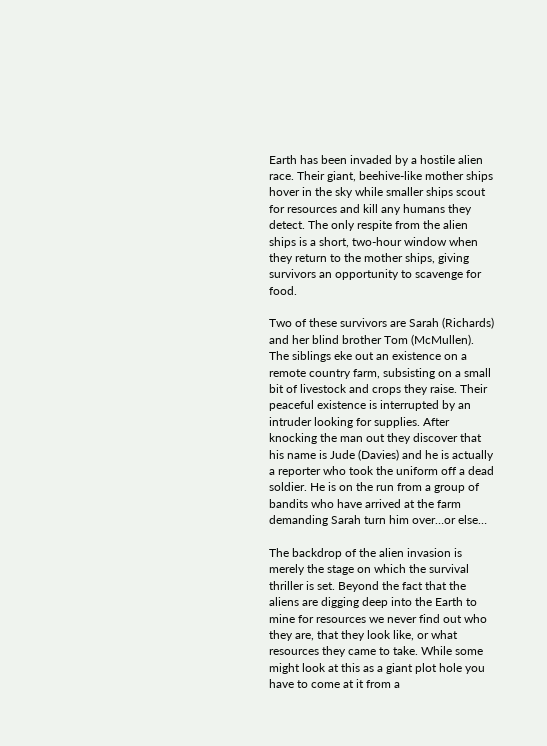Earth has been invaded by a hostile alien race. Their giant, beehive-like mother ships hover in the sky while smaller ships scout for resources and kill any humans they detect. The only respite from the alien ships is a short, two-hour window when they return to the mother ships, giving survivors an opportunity to scavenge for food.

Two of these survivors are Sarah (Richards) and her blind brother Tom (McMullen). The siblings eke out an existence on a remote country farm, subsisting on a small bit of livestock and crops they raise. Their peaceful existence is interrupted by an intruder looking for supplies. After knocking the man out they discover that his name is Jude (Davies) and he is actually a reporter who took the uniform off a dead soldier. He is on the run from a group of bandits who have arrived at the farm demanding Sarah turn him over…or else…

The backdrop of the alien invasion is merely the stage on which the survival thriller is set. Beyond the fact that the aliens are digging deep into the Earth to mine for resources we never find out who they are, that they look like, or what resources they came to take. While some might look at this as a giant plot hole you have to come at it from a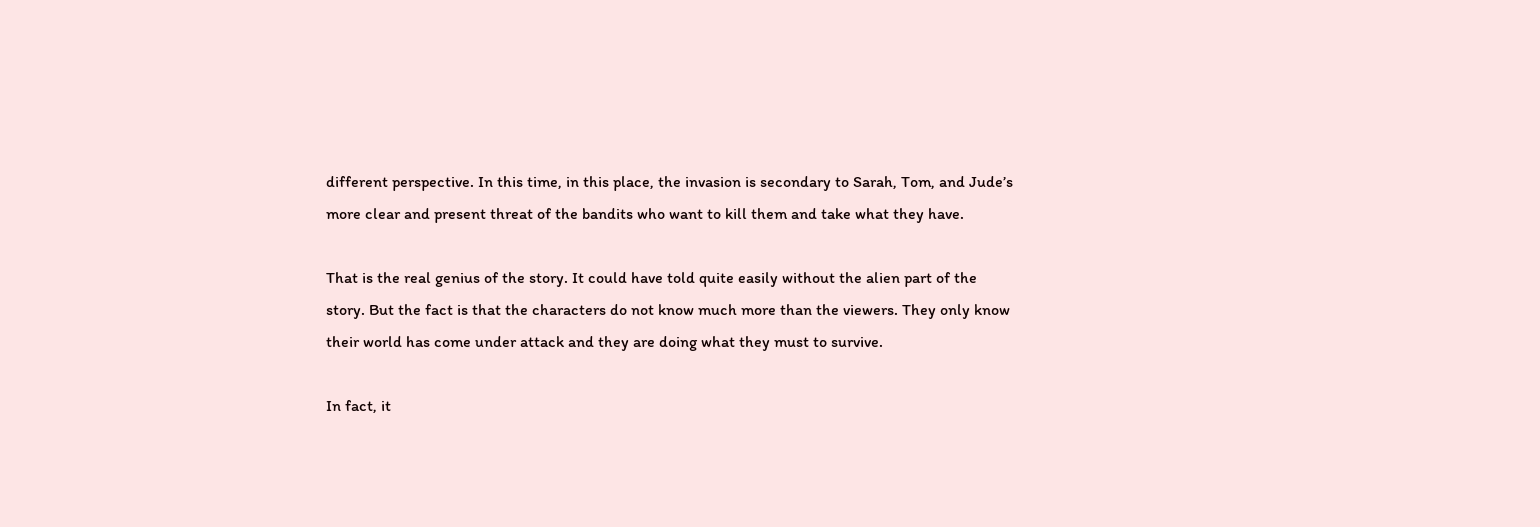different perspective. In this time, in this place, the invasion is secondary to Sarah, Tom, and Jude’s more clear and present threat of the bandits who want to kill them and take what they have.

That is the real genius of the story. It could have told quite easily without the alien part of the story. But the fact is that the characters do not know much more than the viewers. They only know their world has come under attack and they are doing what they must to survive.

In fact, it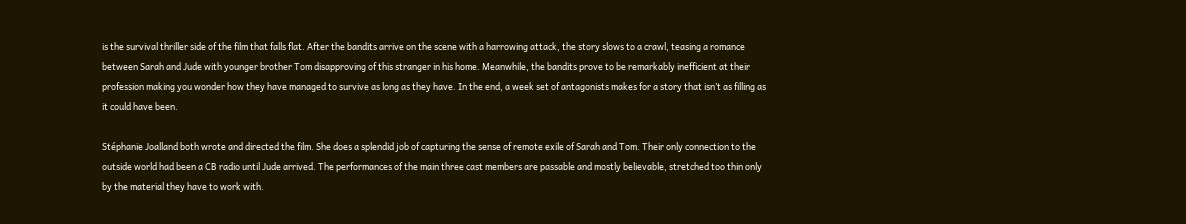is the survival thriller side of the film that falls flat. After the bandits arrive on the scene with a harrowing attack, the story slows to a crawl, teasing a romance between Sarah and Jude with younger brother Tom disapproving of this stranger in his home. Meanwhile, the bandits prove to be remarkably inefficient at their profession making you wonder how they have managed to survive as long as they have. In the end, a week set of antagonists makes for a story that isn’t as filling as it could have been.

Stéphanie Joalland both wrote and directed the film. She does a splendid job of capturing the sense of remote exile of Sarah and Tom. Their only connection to the outside world had been a CB radio until Jude arrived. The performances of the main three cast members are passable and mostly believable, stretched too thin only by the material they have to work with.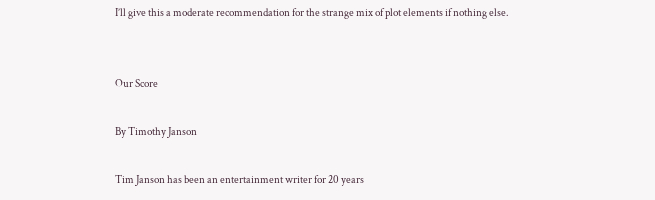I’ll give this a moderate recommendation for the strange mix of plot elements if nothing else.


Our Score

By Timothy Janson

Tim Janson has been an entertainment writer for 20 years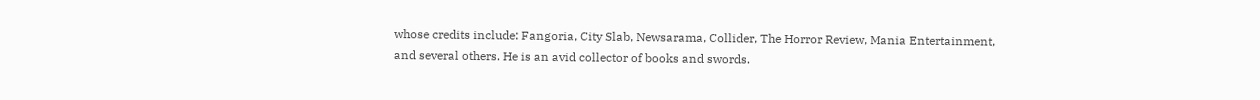whose credits include: Fangoria, City Slab, Newsarama, Collider, The Horror Review, Mania Entertainment, and several others. He is an avid collector of books and swords.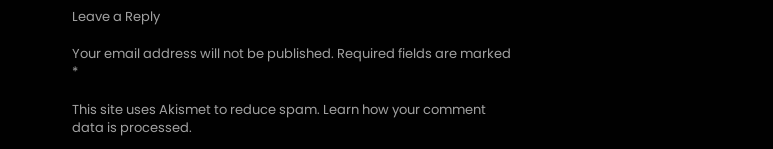Leave a Reply

Your email address will not be published. Required fields are marked *

This site uses Akismet to reduce spam. Learn how your comment data is processed.